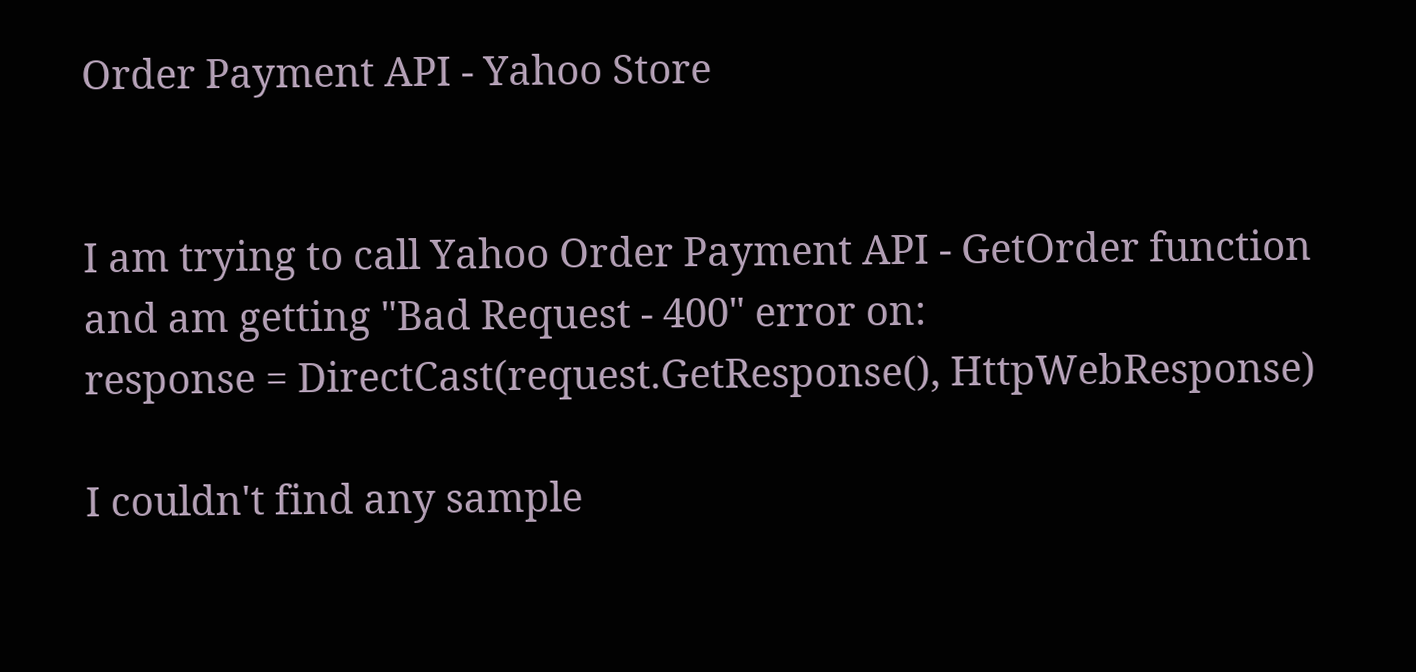Order Payment API - Yahoo Store


I am trying to call Yahoo Order Payment API - GetOrder function and am getting "Bad Request - 400" error on:
response = DirectCast(request.GetResponse(), HttpWebResponse)

I couldn't find any sample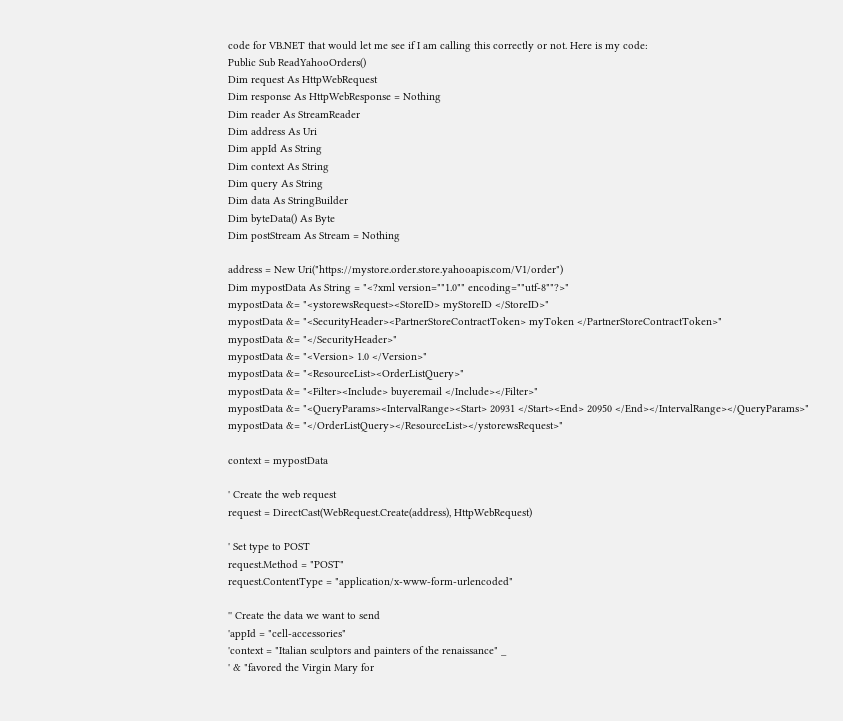code for VB.NET that would let me see if I am calling this correctly or not. Here is my code:
Public Sub ReadYahooOrders()
Dim request As HttpWebRequest
Dim response As HttpWebResponse = Nothing
Dim reader As StreamReader
Dim address As Uri
Dim appId As String
Dim context As String
Dim query As String
Dim data As StringBuilder
Dim byteData() As Byte
Dim postStream As Stream = Nothing

address = New Uri("https://mystore.order.store.yahooapis.com/V1/order")
Dim mypostData As String = "<?xml version=""1.0"" encoding=""utf-8""?>"
mypostData &= "<ystorewsRequest><StoreID> myStoreID </StoreID>"
mypostData &= "<SecurityHeader><PartnerStoreContractToken> myToken </PartnerStoreContractToken>"
mypostData &= "</SecurityHeader>"
mypostData &= "<Version> 1.0 </Version>"
mypostData &= "<ResourceList><OrderListQuery>"
mypostData &= "<Filter><Include> buyeremail </Include></Filter>"
mypostData &= "<QueryParams><IntervalRange><Start> 20931 </Start><End> 20950 </End></IntervalRange></QueryParams>"
mypostData &= "</OrderListQuery></ResourceList></ystorewsRequest>"

context = mypostData

' Create the web request
request = DirectCast(WebRequest.Create(address), HttpWebRequest)

' Set type to POST
request.Method = "POST"
request.ContentType = "application/x-www-form-urlencoded"

'' Create the data we want to send
'appId = "cell-accessories"
'context = "Italian sculptors and painters of the renaissance" _
' & "favored the Virgin Mary for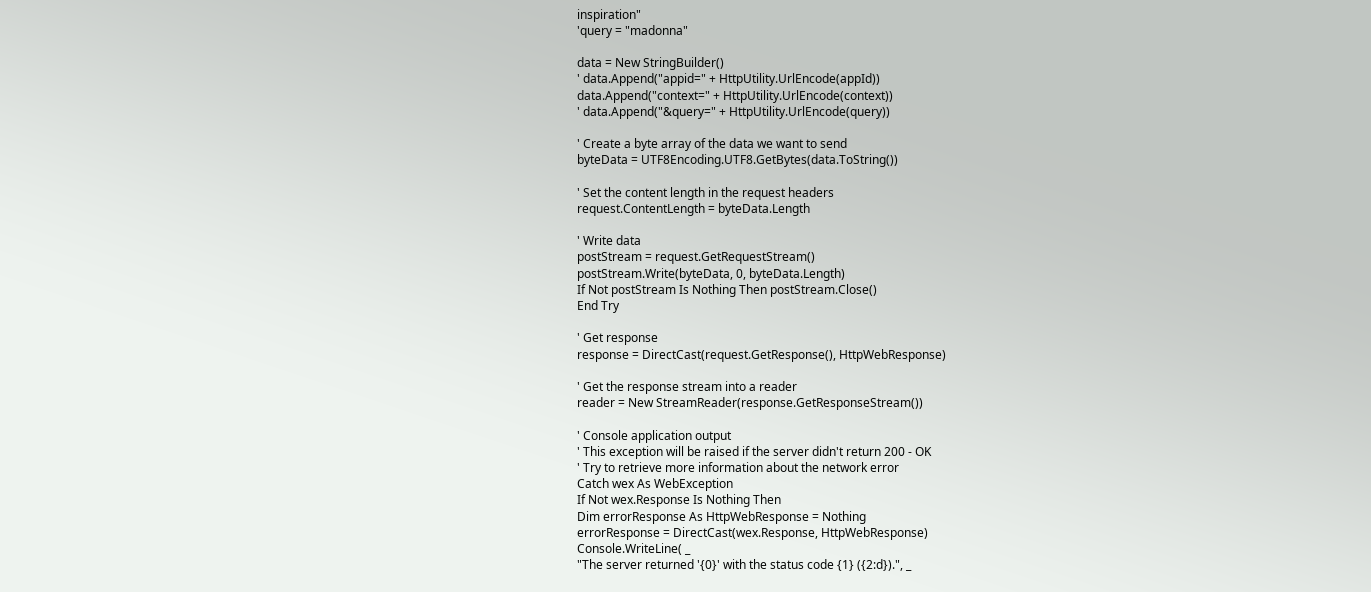inspiration"
'query = "madonna"

data = New StringBuilder()
' data.Append("appid=" + HttpUtility.UrlEncode(appId))
data.Append("context=" + HttpUtility.UrlEncode(context))
' data.Append("&query=" + HttpUtility.UrlEncode(query))

' Create a byte array of the data we want to send
byteData = UTF8Encoding.UTF8.GetBytes(data.ToString())

' Set the content length in the request headers
request.ContentLength = byteData.Length

' Write data
postStream = request.GetRequestStream()
postStream.Write(byteData, 0, byteData.Length)
If Not postStream Is Nothing Then postStream.Close()
End Try

' Get response
response = DirectCast(request.GetResponse(), HttpWebResponse)

' Get the response stream into a reader
reader = New StreamReader(response.GetResponseStream())

' Console application output
' This exception will be raised if the server didn't return 200 - OK
' Try to retrieve more information about the network error
Catch wex As WebException
If Not wex.Response Is Nothing Then
Dim errorResponse As HttpWebResponse = Nothing
errorResponse = DirectCast(wex.Response, HttpWebResponse)
Console.WriteLine( _
"The server returned '{0}' with the status code {1} ({2:d}).", _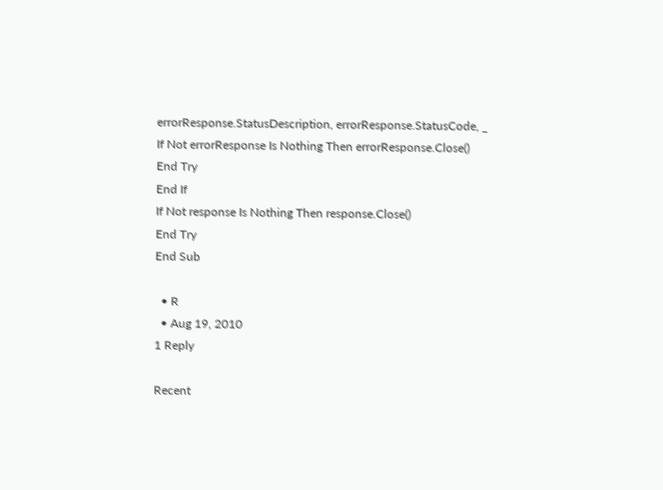errorResponse.StatusDescription, errorResponse.StatusCode, _
If Not errorResponse Is Nothing Then errorResponse.Close()
End Try
End If
If Not response Is Nothing Then response.Close()
End Try
End Sub

  • R
  • Aug 19, 2010
1 Reply

Recent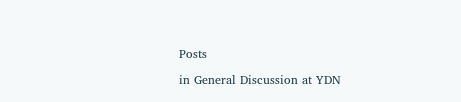Posts

in General Discussion at YDN